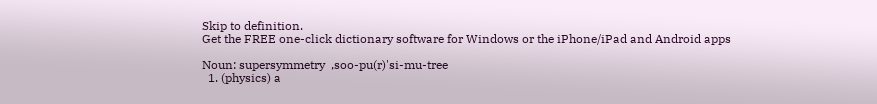Skip to definition.
Get the FREE one-click dictionary software for Windows or the iPhone/iPad and Android apps

Noun: supersymmetry  ,soo-pu(r)'si-mu-tree
  1. (physics) a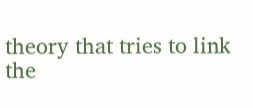theory that tries to link the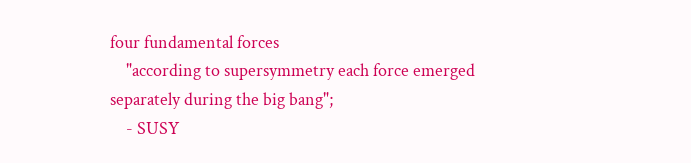four fundamental forces
    "according to supersymmetry each force emerged separately during the big bang";
    - SUSY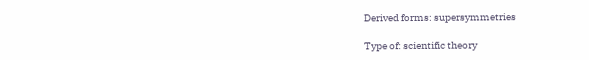Derived forms: supersymmetries

Type of: scientific theory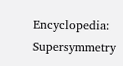Encyclopedia: Supersymmetry